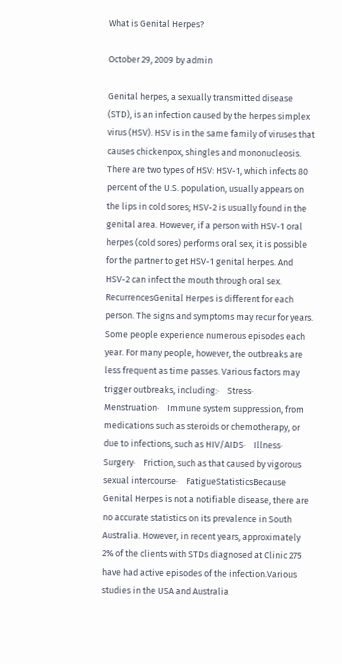What is Genital Herpes?

October 29, 2009 by admin

Genital herpes, a sexually transmitted disease (STD), is an infection caused by the herpes simplex virus (HSV). HSV is in the same family of viruses that causes chickenpox, shingles and mononucleosis. There are two types of HSV: HSV-1, which infects 80 percent of the U.S. population, usually appears on the lips in cold sores; HSV-2 is usually found in the genital area. However, if a person with HSV-1 oral herpes (cold sores) performs oral sex, it is possible for the partner to get HSV-1 genital herpes. And HSV-2 can infect the mouth through oral sex. RecurrencesGenital Herpes is different for each person. The signs and symptoms may recur for years. Some people experience numerous episodes each year. For many people, however, the outbreaks are less frequent as time passes. Various factors may trigger outbreaks, including:·    Stress·    Menstruation·    Immune system suppression, from medications such as steroids or chemotherapy, or due to infections, such as HIV/AIDS·    Illness·    Surgery·    Friction, such as that caused by vigorous sexual intercourse·    FatigueStatisticsBecause Genital Herpes is not a notifiable disease, there are no accurate statistics on its prevalence in South Australia. However, in recent years, approximately 2% of the clients with STDs diagnosed at Clinic 275 have had active episodes of the infection.Various studies in the USA and Australia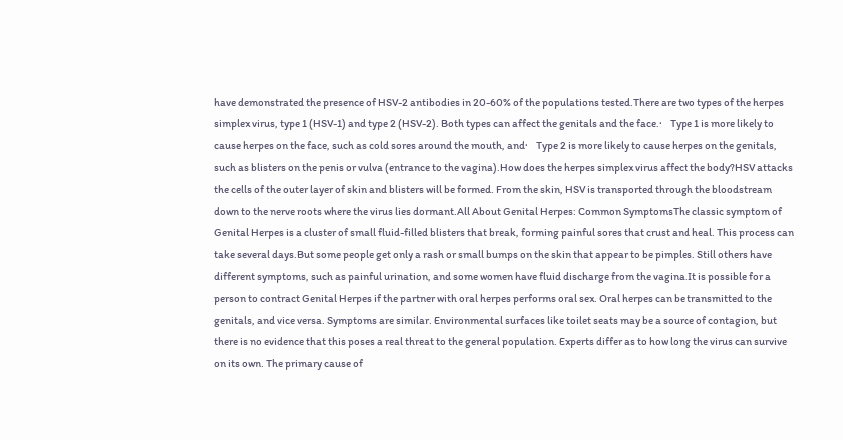have demonstrated the presence of HSV-2 antibodies in 20-60% of the populations tested.There are two types of the herpes simplex virus, type 1 (HSV-1) and type 2 (HSV-2). Both types can affect the genitals and the face.·    Type 1 is more likely to cause herpes on the face, such as cold sores around the mouth, and·    Type 2 is more likely to cause herpes on the genitals, such as blisters on the penis or vulva (entrance to the vagina).How does the herpes simplex virus affect the body?HSV attacks the cells of the outer layer of skin and blisters will be formed. From the skin, HSV is transported through the bloodstream down to the nerve roots where the virus lies dormant.All About Genital Herpes: Common SymptomsThe classic symptom of Genital Herpes is a cluster of small fluid-filled blisters that break, forming painful sores that crust and heal. This process can take several days.But some people get only a rash or small bumps on the skin that appear to be pimples. Still others have different symptoms, such as painful urination, and some women have fluid discharge from the vagina.It is possible for a person to contract Genital Herpes if the partner with oral herpes performs oral sex. Oral herpes can be transmitted to the genitals, and vice versa. Symptoms are similar. Environmental surfaces like toilet seats may be a source of contagion, but there is no evidence that this poses a real threat to the general population. Experts differ as to how long the virus can survive on its own. The primary cause of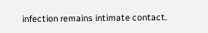infection remains intimate contact.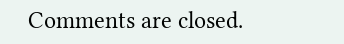Comments are closed.